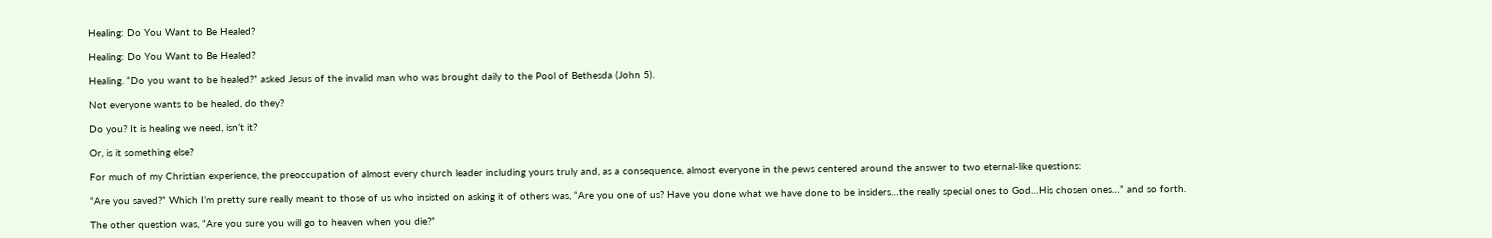Healing: Do You Want to Be Healed?

Healing: Do You Want to Be Healed?

Healing. “Do you want to be healed?” asked Jesus of the invalid man who was brought daily to the Pool of Bethesda (John 5).

Not everyone wants to be healed, do they?

Do you? It is healing we need, isn’t it?

Or, is it something else?

For much of my Christian experience, the preoccupation of almost every church leader including yours truly and, as a consequence, almost everyone in the pews centered around the answer to two eternal-like questions:

“Are you saved?” Which I’m pretty sure really meant to those of us who insisted on asking it of others was, “Are you one of us? Have you done what we have done to be insiders…the really special ones to God…His chosen ones…” and so forth.

The other question was, “Are you sure you will go to heaven when you die?”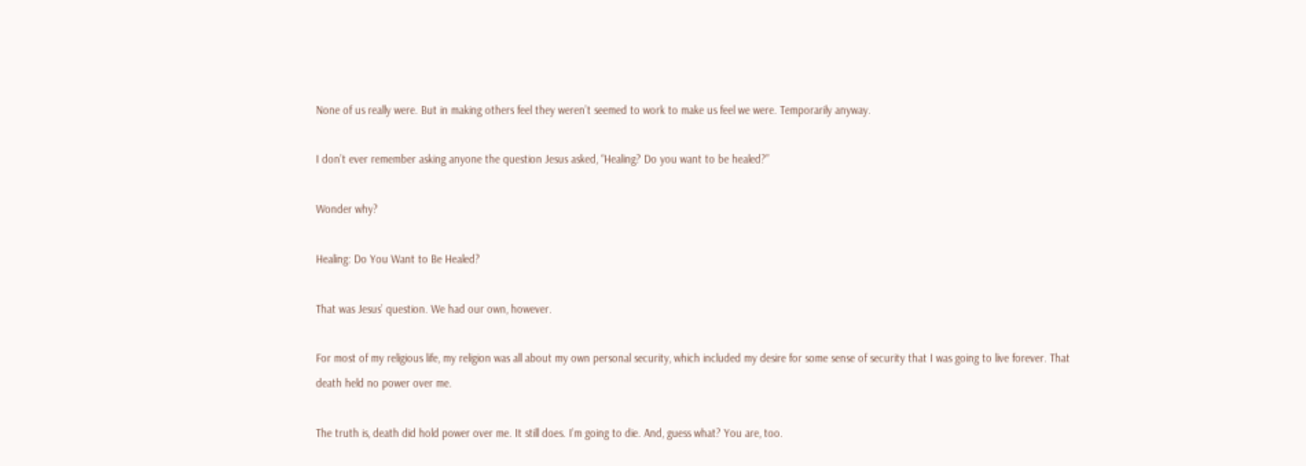None of us really were. But in making others feel they weren’t seemed to work to make us feel we were. Temporarily anyway.

I don’t ever remember asking anyone the question Jesus asked, “Healing? Do you want to be healed?”

Wonder why?

Healing: Do You Want to Be Healed?

That was Jesus’ question. We had our own, however.

For most of my religious life, my religion was all about my own personal security, which included my desire for some sense of security that I was going to live forever. That death held no power over me.

The truth is, death did hold power over me. It still does. I’m going to die. And, guess what? You are, too.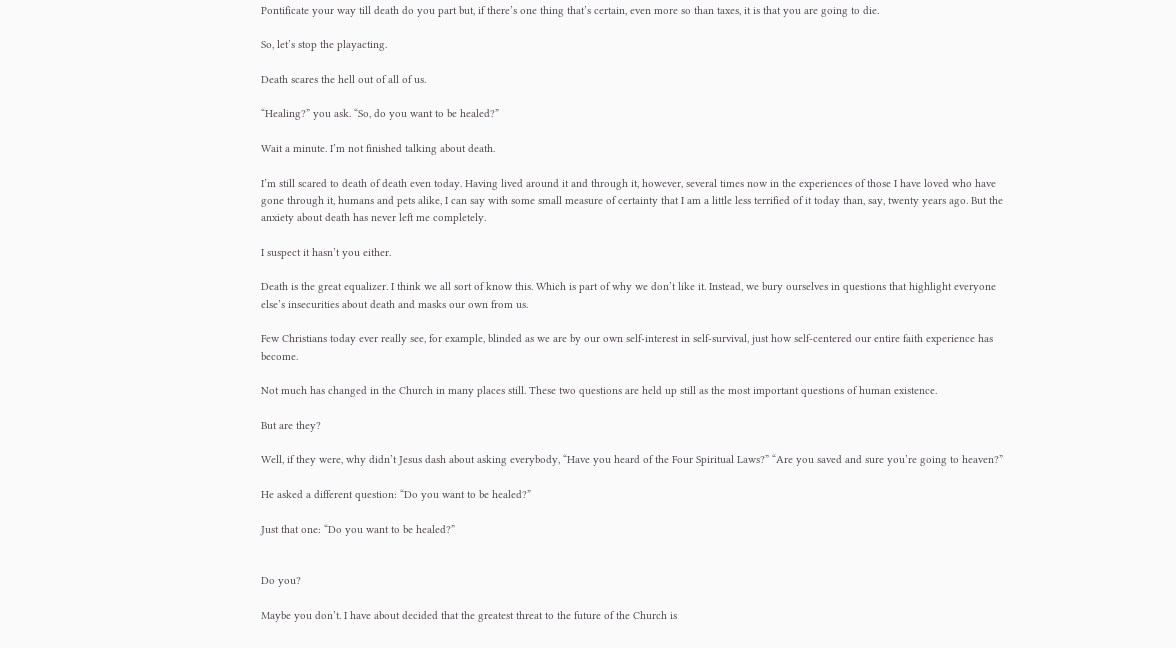Pontificate your way till death do you part but, if there’s one thing that’s certain, even more so than taxes, it is that you are going to die.

So, let’s stop the playacting.

Death scares the hell out of all of us.

“Healing?” you ask. “So, do you want to be healed?”

Wait a minute. I’m not finished talking about death.

I’m still scared to death of death even today. Having lived around it and through it, however, several times now in the experiences of those I have loved who have gone through it, humans and pets alike, I can say with some small measure of certainty that I am a little less terrified of it today than, say, twenty years ago. But the anxiety about death has never left me completely.

I suspect it hasn’t you either.

Death is the great equalizer. I think we all sort of know this. Which is part of why we don’t like it. Instead, we bury ourselves in questions that highlight everyone else’s insecurities about death and masks our own from us.

Few Christians today ever really see, for example, blinded as we are by our own self-interest in self-survival, just how self-centered our entire faith experience has become.

Not much has changed in the Church in many places still. These two questions are held up still as the most important questions of human existence.

But are they?

Well, if they were, why didn’t Jesus dash about asking everybody, “Have you heard of the Four Spiritual Laws?” “Are you saved and sure you’re going to heaven?”

He asked a different question: “Do you want to be healed?”

Just that one: “Do you want to be healed?”


Do you?

Maybe you don’t. I have about decided that the greatest threat to the future of the Church is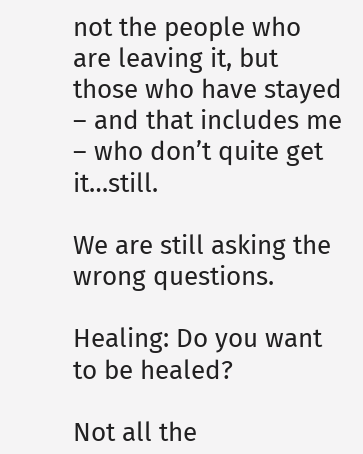not the people who are leaving it, but those who have stayed – and that includes me – who don’t quite get it…still.

We are still asking the wrong questions.

Healing: Do you want to be healed?

Not all the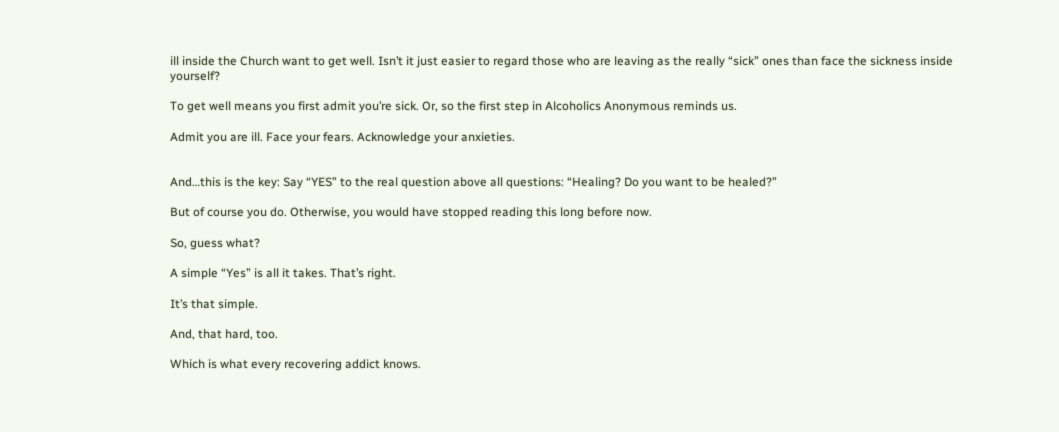ill inside the Church want to get well. Isn’t it just easier to regard those who are leaving as the really “sick” ones than face the sickness inside yourself?

To get well means you first admit you’re sick. Or, so the first step in Alcoholics Anonymous reminds us.

Admit you are ill. Face your fears. Acknowledge your anxieties.


And…this is the key: Say “YES” to the real question above all questions: “Healing? Do you want to be healed?”

But of course you do. Otherwise, you would have stopped reading this long before now.

So, guess what?

A simple “Yes” is all it takes. That’s right.

It’s that simple.

And, that hard, too.

Which is what every recovering addict knows.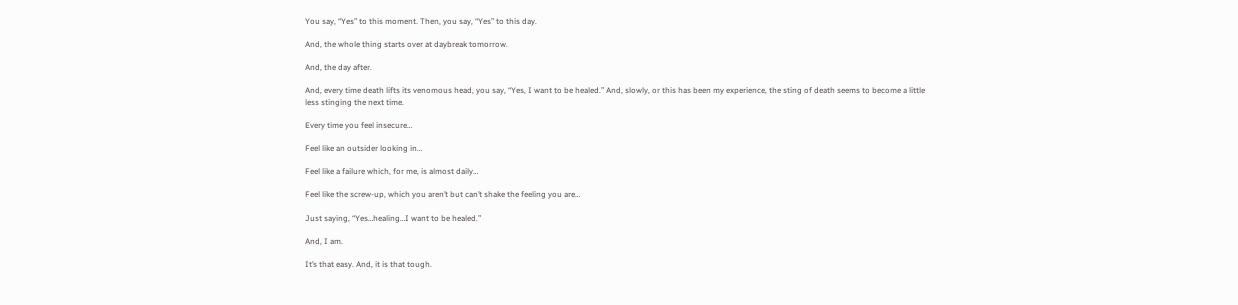You say, “Yes” to this moment. Then, you say, “Yes” to this day.

And, the whole thing starts over at daybreak tomorrow.

And, the day after.

And, every time death lifts its venomous head, you say, “Yes, I want to be healed.” And, slowly, or this has been my experience, the sting of death seems to become a little less stinging the next time.

Every time you feel insecure…

Feel like an outsider looking in…

Feel like a failure which, for me, is almost daily…

Feel like the screw-up, which you aren’t but can’t shake the feeling you are…

Just saying, “Yes…healing…I want to be healed.”

And, I am.

It’s that easy. And, it is that tough.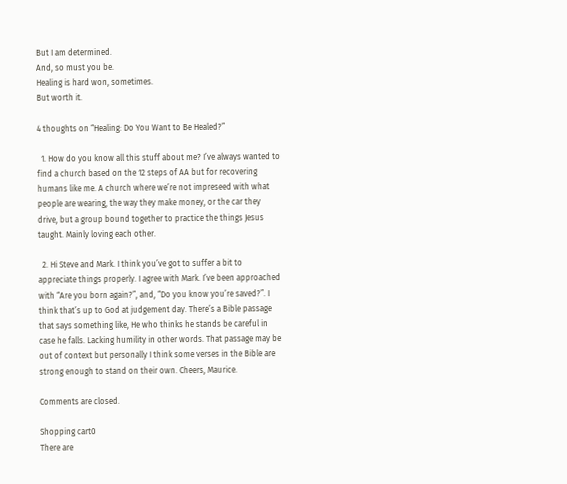But I am determined.
And, so must you be.
Healing is hard won, sometimes.
But worth it.

4 thoughts on “Healing: Do You Want to Be Healed?”

  1. How do you know all this stuff about me? I’ve always wanted to find a church based on the 12 steps of AA but for recovering humans like me. A church where we’re not impreseed with what people are wearing, the way they make money, or the car they drive, but a group bound together to practice the things Jesus taught. Mainly loving each other.

  2. Hi Steve and Mark. I think you’ve got to suffer a bit to appreciate things properly. I agree with Mark. I’ve been approached with “Are you born again?”, and, “Do you know you’re saved?”. I think that’s up to God at judgement day. There’s a Bible passage that says something like, He who thinks he stands be careful in case he falls. Lacking humility in other words. That passage may be out of context but personally I think some verses in the Bible are strong enough to stand on their own. Cheers, Maurice.

Comments are closed.

Shopping cart0
There are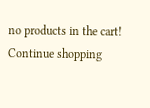no products in the cart!
Continue shopping